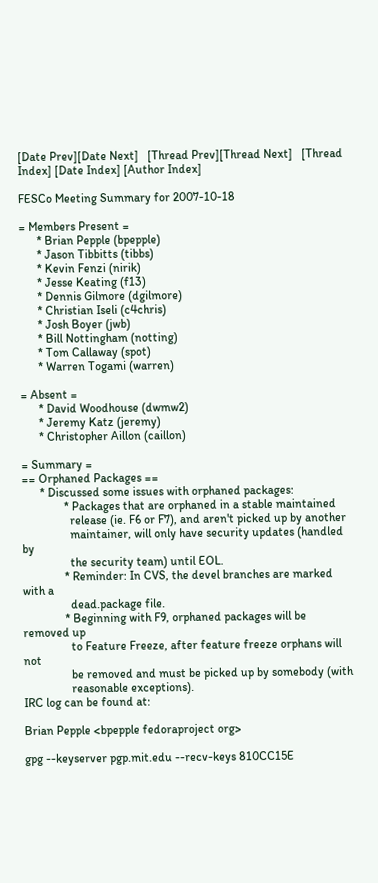[Date Prev][Date Next]   [Thread Prev][Thread Next]   [Thread Index] [Date Index] [Author Index]

FESCo Meeting Summary for 2007-10-18

= Members Present =
      * Brian Pepple (bpepple)
      * Jason Tibbitts (tibbs)
      * Kevin Fenzi (nirik)
      * Jesse Keating (f13)
      * Dennis Gilmore (dgilmore)
      * Christian Iseli (c4chris)
      * Josh Boyer (jwb)
      * Bill Nottingham (notting)
      * Tom Callaway (spot)
      * Warren Togami (warren)

= Absent =
      * David Woodhouse (dwmw2)
      * Jeremy Katz (jeremy)
      * Christopher Aillon (caillon)

= Summary =
== Orphaned Packages ==
      * Discussed some issues with orphaned packages:
              * Packages that are orphaned in a stable maintained
                release (ie. F6 or F7), and aren't picked up by another
                maintainer, will only have security updates (handled by
                the security team) until EOL.
              * Reminder: In CVS, the devel branches are marked with a
                dead.package file.
              * Beginning with F9, orphaned packages will be removed up
                to Feature Freeze, after feature freeze orphans will not
                be removed and must be picked up by somebody (with
                reasonable exceptions).
IRC log can be found at:

Brian Pepple <bpepple fedoraproject org>

gpg --keyserver pgp.mit.edu --recv-keys 810CC15E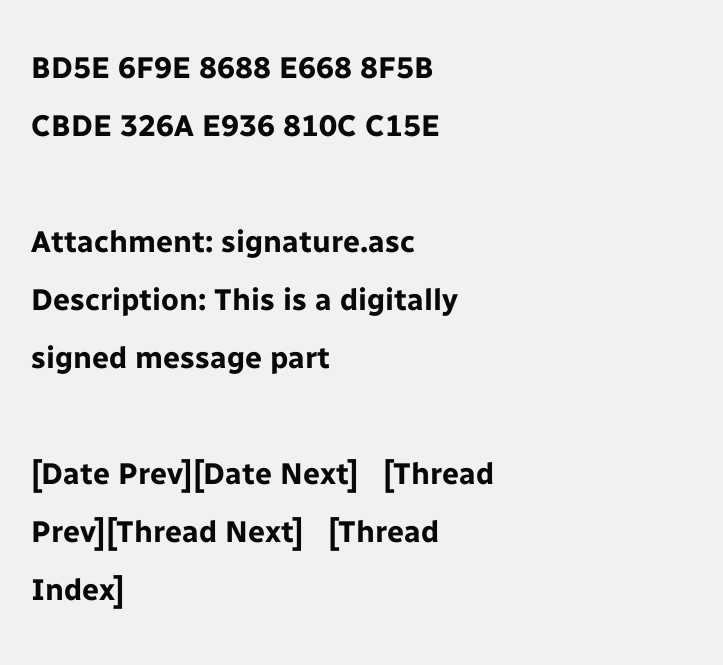BD5E 6F9E 8688 E668 8F5B  CBDE 326A E936 810C C15E

Attachment: signature.asc
Description: This is a digitally signed message part

[Date Prev][Date Next]   [Thread Prev][Thread Next]   [Thread Index]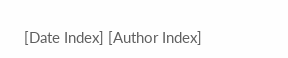[Date Index] [Author Index]